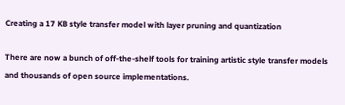Creating a 17 KB style transfer model with layer pruning and quantization

There are now a bunch of off-the-shelf tools for training artistic style transfer models and thousands of open source implementations.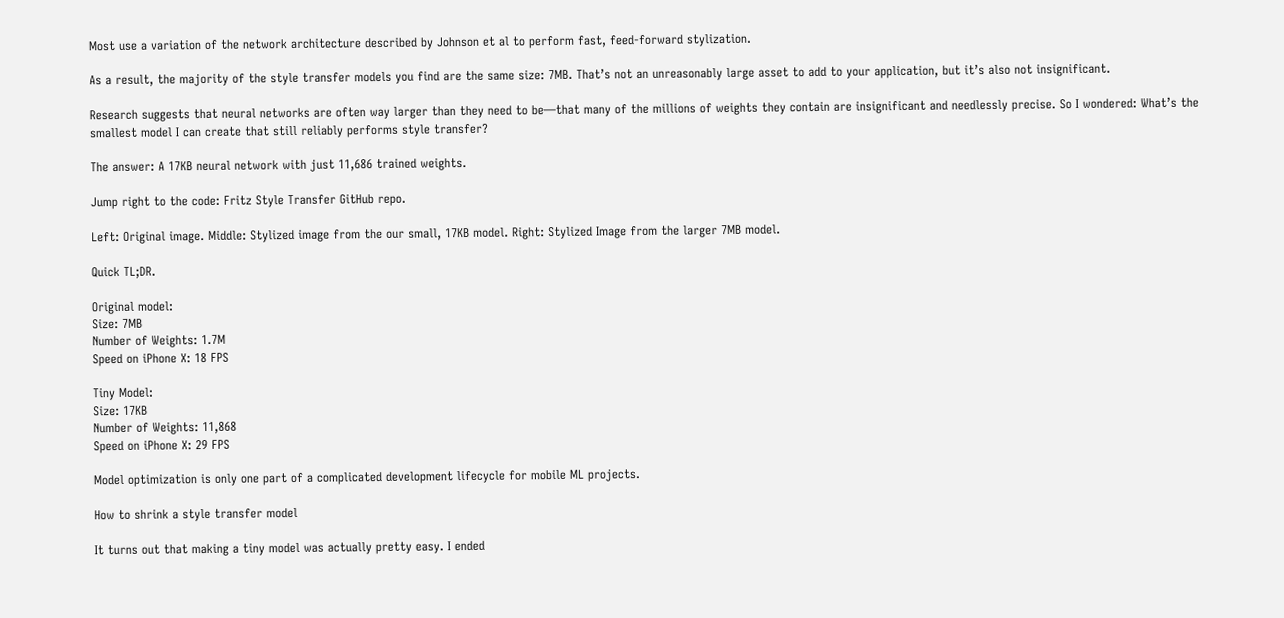Most use a variation of the network architecture described by Johnson et al to perform fast, feed-forward stylization.

As a result, the majority of the style transfer models you find are the same size: 7MB. That’s not an unreasonably large asset to add to your application, but it’s also not insignificant.

Research suggests that neural networks are often way larger than they need to be—that many of the millions of weights they contain are insignificant and needlessly precise. So I wondered: What’s the smallest model I can create that still reliably performs style transfer?

The answer: A 17KB neural network with just 11,686 trained weights.

Jump right to the code: Fritz Style Transfer GitHub repo.

Left: Original image. Middle: Stylized image from the our small, 17KB model. Right: Stylized Image from the larger 7MB model.

Quick TL;DR.

Original model:
Size: 7MB
Number of Weights: 1.7M
Speed on iPhone X: 18 FPS

Tiny Model:
Size: 17KB
Number of Weights: 11,868
Speed on iPhone X: 29 FPS

Model optimization is only one part of a complicated development lifecycle for mobile ML projects.

How to shrink a style transfer model

It turns out that making a tiny model was actually pretty easy. I ended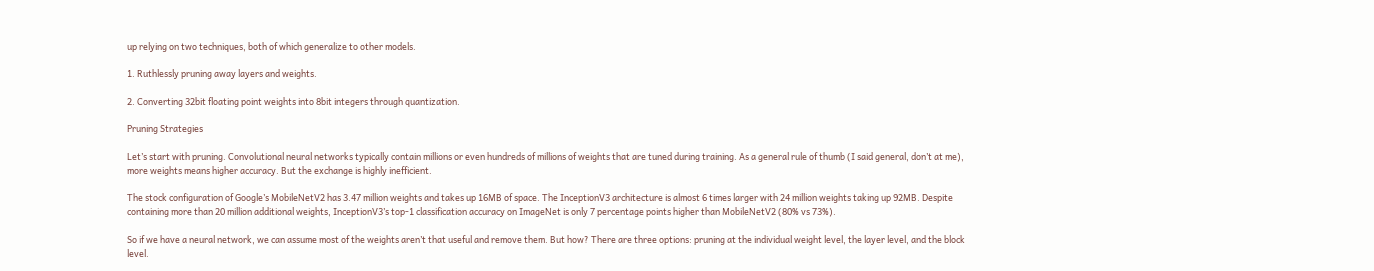up relying on two techniques, both of which generalize to other models.

1. Ruthlessly pruning away layers and weights.

2. Converting 32bit floating point weights into 8bit integers through quantization.

Pruning Strategies

Let’s start with pruning. Convolutional neural networks typically contain millions or even hundreds of millions of weights that are tuned during training. As a general rule of thumb (I said general, don’t at me), more weights means higher accuracy. But the exchange is highly inefficient.

The stock configuration of Google’s MobileNetV2 has 3.47 million weights and takes up 16MB of space. The InceptionV3 architecture is almost 6 times larger with 24 million weights taking up 92MB. Despite containing more than 20 million additional weights, InceptionV3’s top-1 classification accuracy on ImageNet is only 7 percentage points higher than MobileNetV2 (80% vs 73%).

So if we have a neural network, we can assume most of the weights aren’t that useful and remove them. But how? There are three options: pruning at the individual weight level, the layer level, and the block level.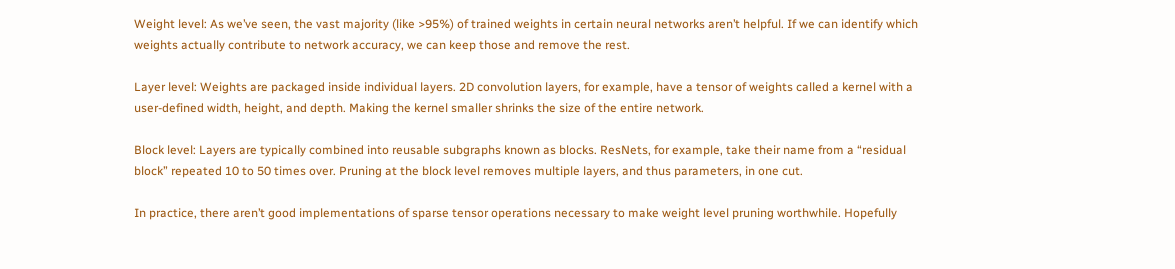Weight level: As we’ve seen, the vast majority (like >95%) of trained weights in certain neural networks aren’t helpful. If we can identify which weights actually contribute to network accuracy, we can keep those and remove the rest.

Layer level: Weights are packaged inside individual layers. 2D convolution layers, for example, have a tensor of weights called a kernel with a user-defined width, height, and depth. Making the kernel smaller shrinks the size of the entire network.

Block level: Layers are typically combined into reusable subgraphs known as blocks. ResNets, for example, take their name from a “residual block” repeated 10 to 50 times over. Pruning at the block level removes multiple layers, and thus parameters, in one cut.

In practice, there aren’t good implementations of sparse tensor operations necessary to make weight level pruning worthwhile. Hopefully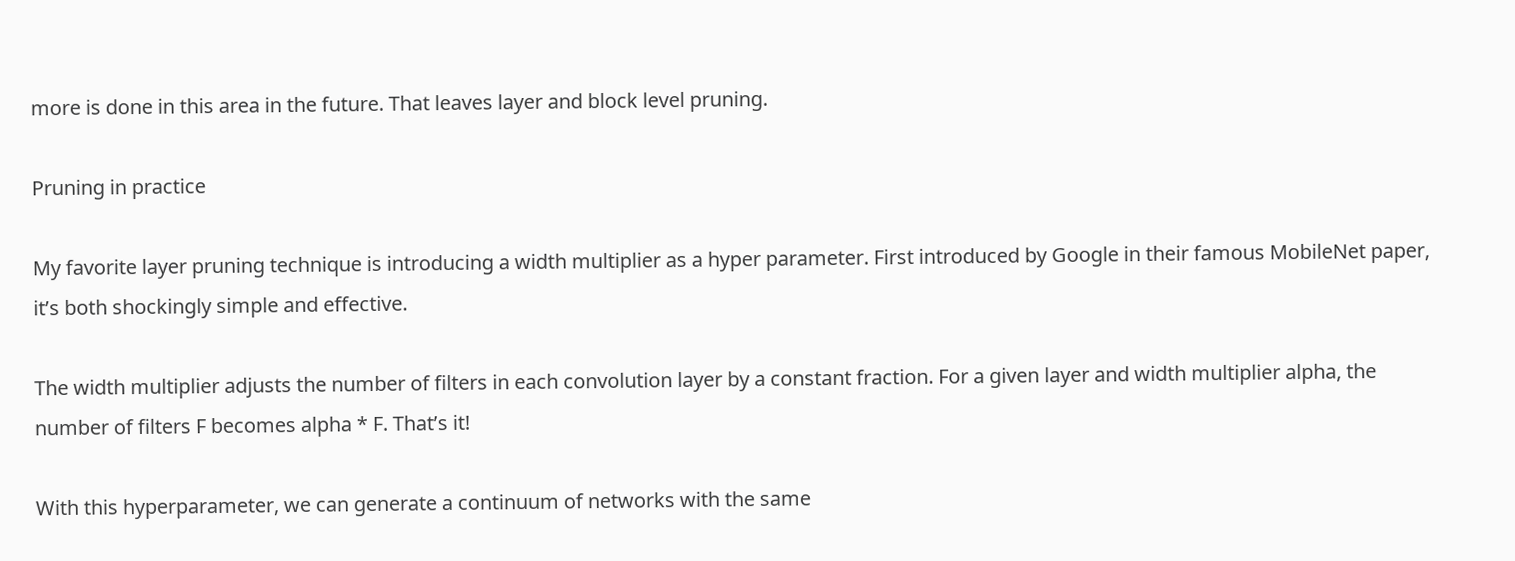more is done in this area in the future. That leaves layer and block level pruning.

Pruning in practice

My favorite layer pruning technique is introducing a width multiplier as a hyper parameter. First introduced by Google in their famous MobileNet paper, it’s both shockingly simple and effective.

The width multiplier adjusts the number of filters in each convolution layer by a constant fraction. For a given layer and width multiplier alpha, the number of filters F becomes alpha * F. That’s it!

With this hyperparameter, we can generate a continuum of networks with the same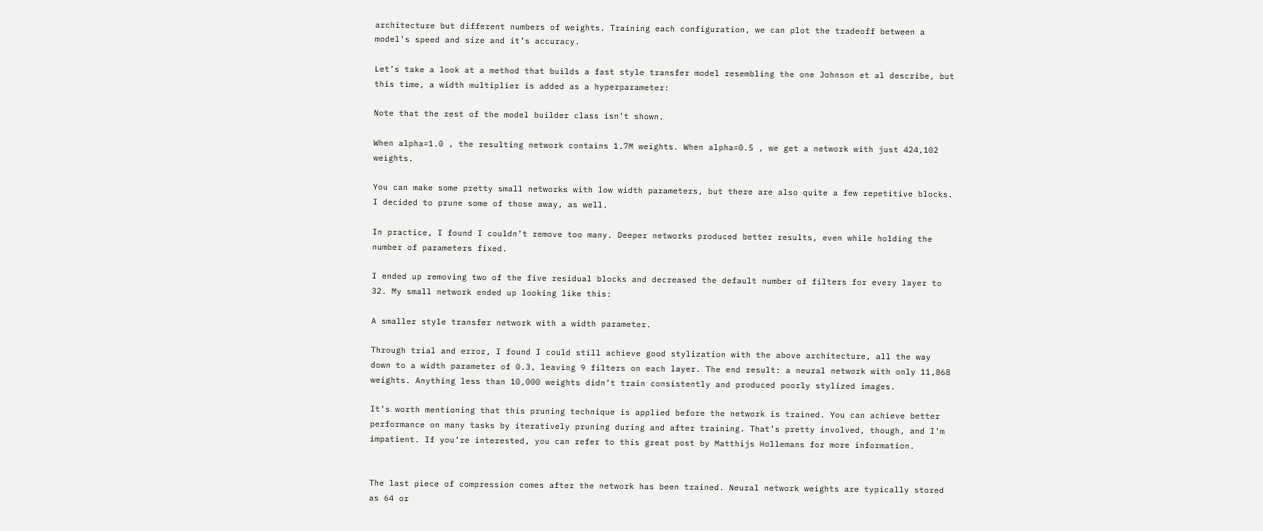architecture but different numbers of weights. Training each configuration, we can plot the tradeoff between a model’s speed and size and it’s accuracy.

Let’s take a look at a method that builds a fast style transfer model resembling the one Johnson et al describe, but this time, a width multiplier is added as a hyperparameter:

Note that the rest of the model builder class isn’t shown.

When alpha=1.0 , the resulting network contains 1.7M weights. When alpha=0.5 , we get a network with just 424,102 weights.

You can make some pretty small networks with low width parameters, but there are also quite a few repetitive blocks. I decided to prune some of those away, as well.

In practice, I found I couldn’t remove too many. Deeper networks produced better results, even while holding the number of parameters fixed.

I ended up removing two of the five residual blocks and decreased the default number of filters for every layer to 32. My small network ended up looking like this:

A smaller style transfer network with a width parameter.

Through trial and error, I found I could still achieve good stylization with the above architecture, all the way down to a width parameter of 0.3, leaving 9 filters on each layer. The end result: a neural network with only 11,868 weights. Anything less than 10,000 weights didn’t train consistently and produced poorly stylized images.

It’s worth mentioning that this pruning technique is applied before the network is trained. You can achieve better performance on many tasks by iteratively pruning during and after training. That’s pretty involved, though, and I’m impatient. If you’re interested, you can refer to this great post by Matthijs Hollemans for more information.


The last piece of compression comes after the network has been trained. Neural network weights are typically stored as 64 or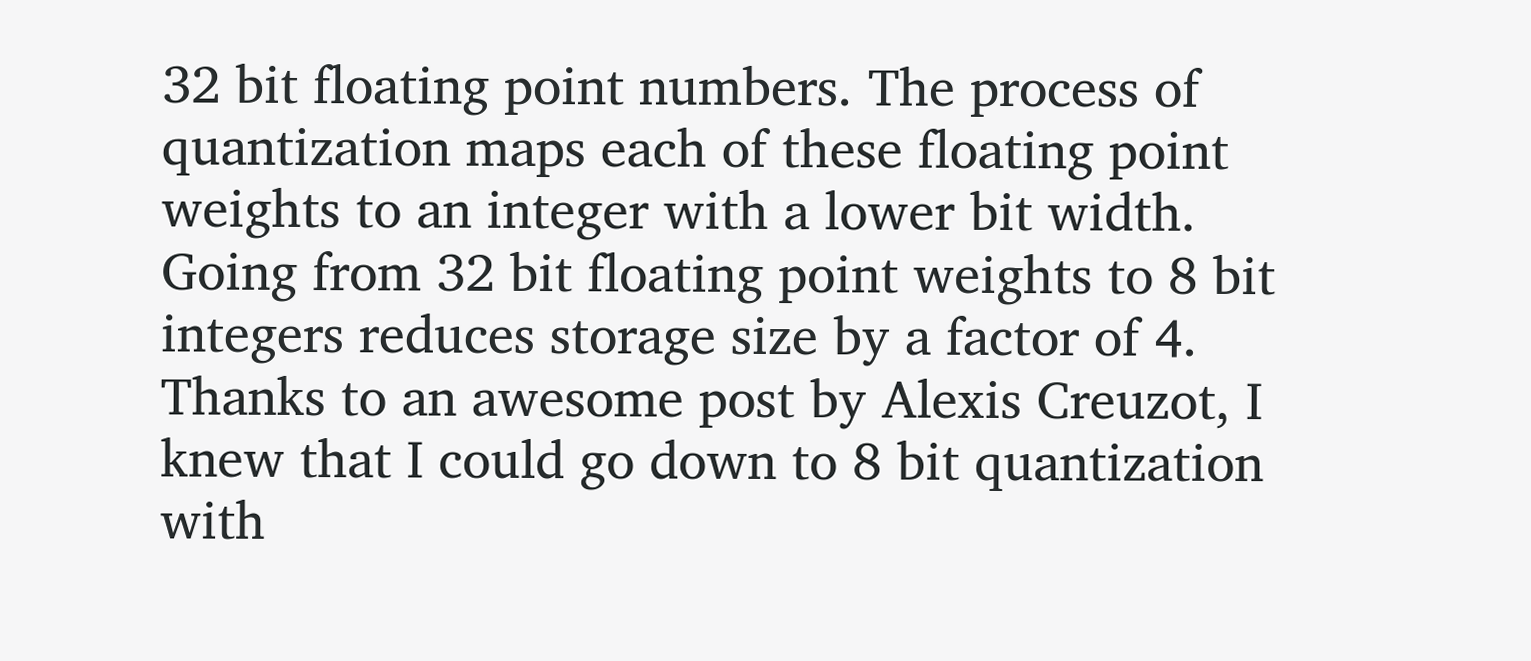32 bit floating point numbers. The process of quantization maps each of these floating point weights to an integer with a lower bit width. Going from 32 bit floating point weights to 8 bit integers reduces storage size by a factor of 4. Thanks to an awesome post by Alexis Creuzot, I knew that I could go down to 8 bit quantization with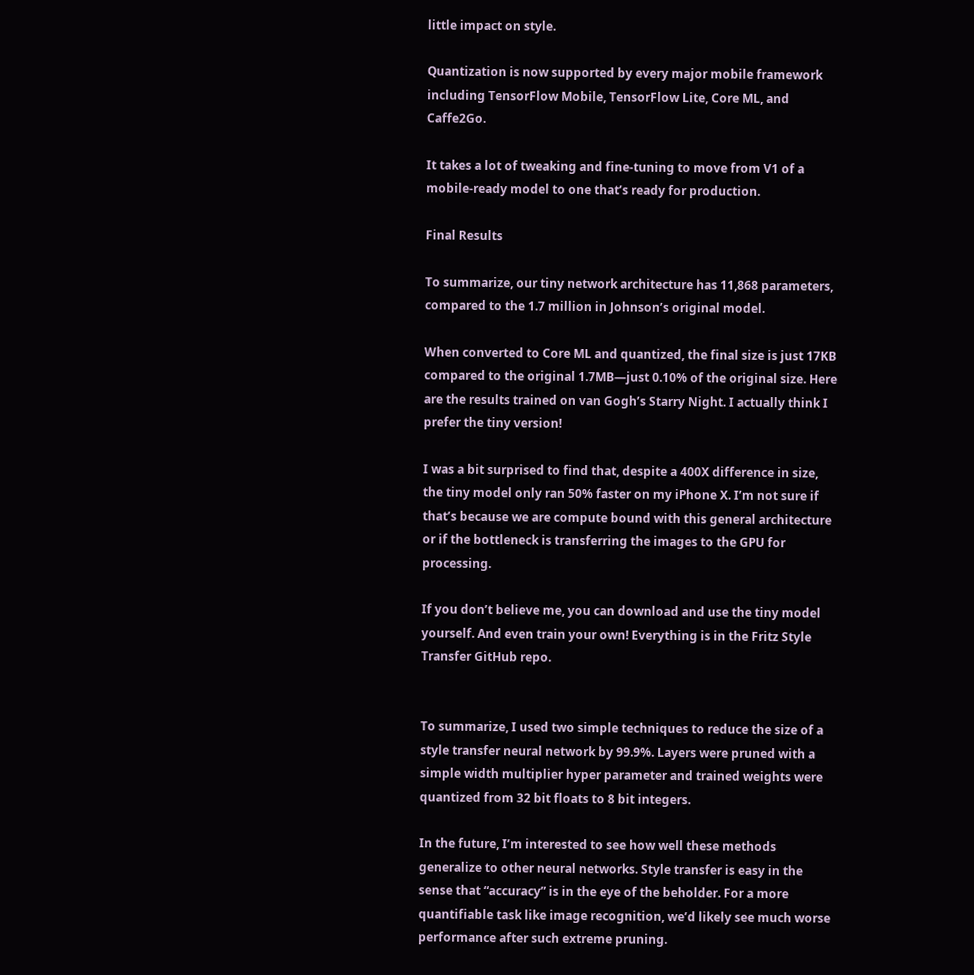little impact on style.

Quantization is now supported by every major mobile framework including TensorFlow Mobile, TensorFlow Lite, Core ML, and Caffe2Go.

It takes a lot of tweaking and fine-tuning to move from V1 of a mobile-ready model to one that’s ready for production.

Final Results

To summarize, our tiny network architecture has 11,868 parameters, compared to the 1.7 million in Johnson’s original model.

When converted to Core ML and quantized, the final size is just 17KB compared to the original 1.7MB—just 0.10% of the original size. Here are the results trained on van Gogh’s Starry Night. I actually think I prefer the tiny version!

I was a bit surprised to find that, despite a 400X difference in size, the tiny model only ran 50% faster on my iPhone X. I’m not sure if that’s because we are compute bound with this general architecture or if the bottleneck is transferring the images to the GPU for processing.

If you don’t believe me, you can download and use the tiny model yourself. And even train your own! Everything is in the Fritz Style Transfer GitHub repo.


To summarize, I used two simple techniques to reduce the size of a style transfer neural network by 99.9%. Layers were pruned with a simple width multiplier hyper parameter and trained weights were quantized from 32 bit floats to 8 bit integers.

In the future, I’m interested to see how well these methods generalize to other neural networks. Style transfer is easy in the sense that “accuracy” is in the eye of the beholder. For a more quantifiable task like image recognition, we’d likely see much worse performance after such extreme pruning.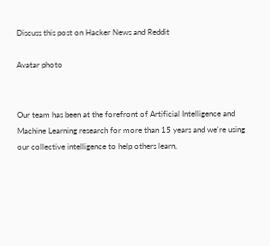Discuss this post on Hacker News and Reddit

Avatar photo


Our team has been at the forefront of Artificial Intelligence and Machine Learning research for more than 15 years and we're using our collective intelligence to help others learn,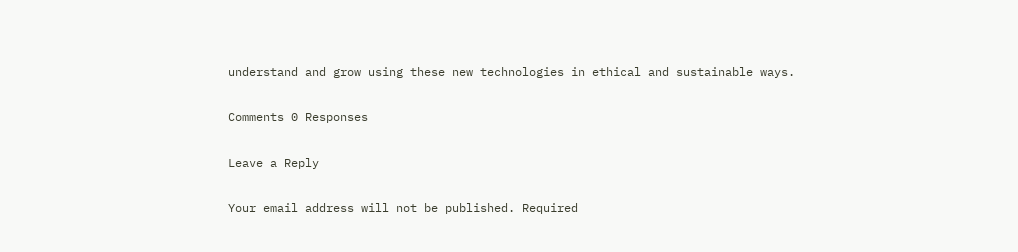understand and grow using these new technologies in ethical and sustainable ways.

Comments 0 Responses

Leave a Reply

Your email address will not be published. Required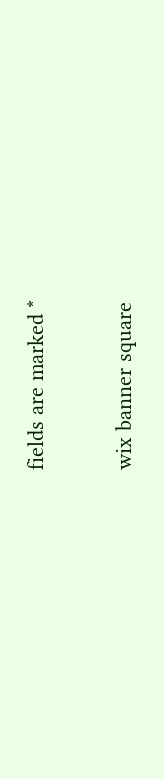fields are marked *

wix banner square